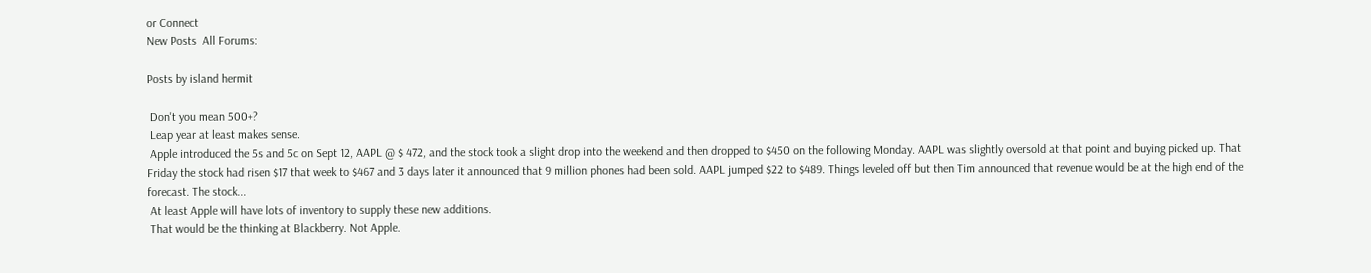or Connect
New Posts  All Forums:

Posts by island hermit

 Don't you mean 500+?
 Leap year at least makes sense.
 Apple introduced the 5s and 5c on Sept 12, AAPL @ $ 472, and the stock took a slight drop into the weekend and then dropped to $450 on the following Monday. AAPL was slightly oversold at that point and buying picked up. That Friday the stock had risen $17 that week to $467 and 3 days later it announced that 9 million phones had been sold. AAPL jumped $22 to $489. Things leveled off but then Tim announced that revenue would be at the high end of the forecast. The stock...
 At least Apple will have lots of inventory to supply these new additions.
 That would be the thinking at Blackberry. Not Apple.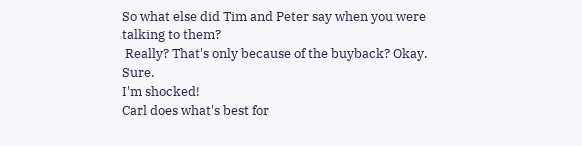So what else did Tim and Peter say when you were talking to them?
 Really? That's only because of the buyback? Okay. Sure.
I'm shocked!
Carl does what's best for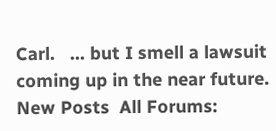Carl.   ... but I smell a lawsuit coming up in the near future.
New Posts  All Forums: